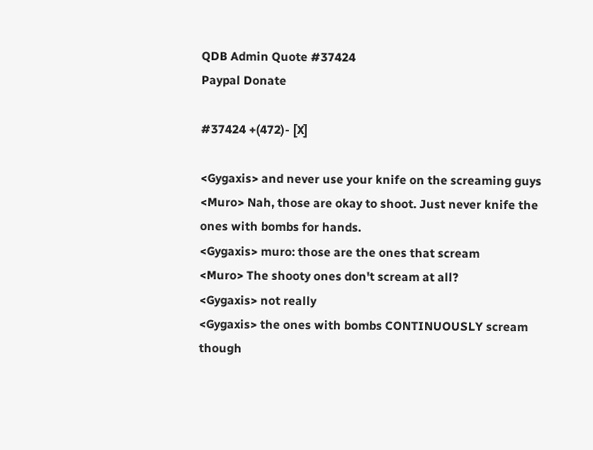QDB Admin Quote #37424
Paypal Donate

#37424 +(472)- [X]

<Gygaxis> and never use your knife on the screaming guys
<Muro> Nah, those are okay to shoot. Just never knife the ones with bombs for hands.
<Gygaxis> muro: those are the ones that scream
<Muro> The shooty ones don't scream at all?
<Gygaxis> not really
<Gygaxis> the ones with bombs CONTINUOUSLY scream though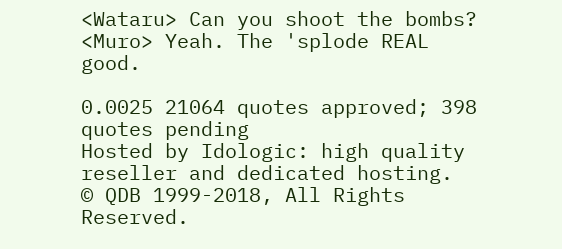<Wataru> Can you shoot the bombs?
<Muro> Yeah. The 'splode REAL good.

0.0025 21064 quotes approved; 398 quotes pending
Hosted by Idologic: high quality reseller and dedicated hosting.
© QDB 1999-2018, All Rights Reserved.